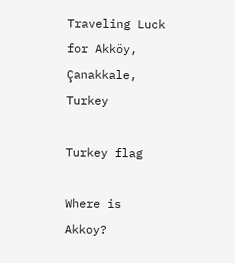Traveling Luck for Akköy, Çanakkale, Turkey

Turkey flag

Where is Akkoy?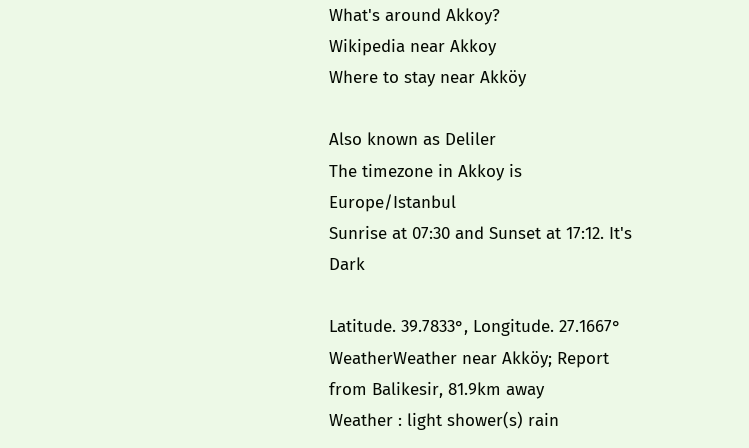What's around Akkoy?
Wikipedia near Akkoy
Where to stay near Akköy

Also known as Deliler
The timezone in Akkoy is Europe/Istanbul
Sunrise at 07:30 and Sunset at 17:12. It's Dark

Latitude. 39.7833°, Longitude. 27.1667°
WeatherWeather near Akköy; Report from Balikesir, 81.9km away
Weather : light shower(s) rain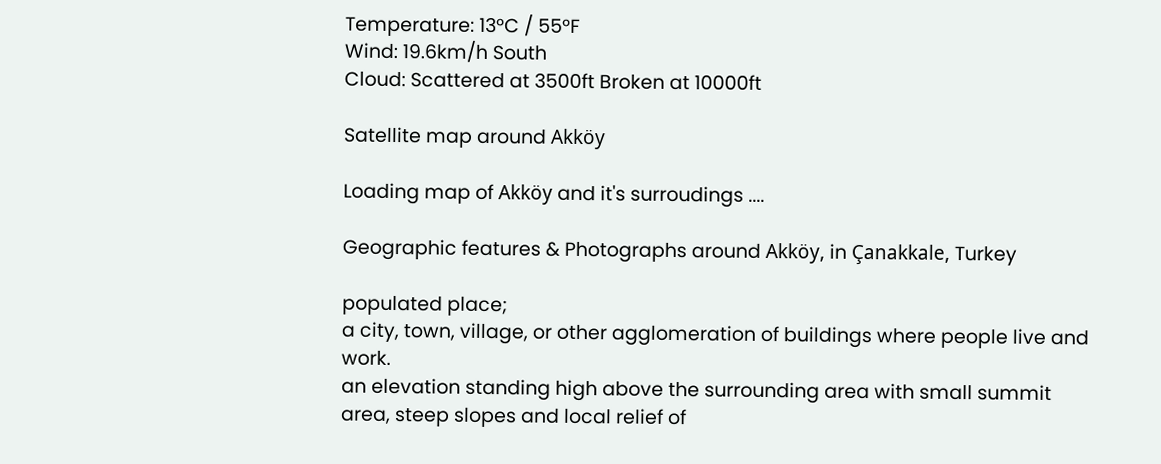Temperature: 13°C / 55°F
Wind: 19.6km/h South
Cloud: Scattered at 3500ft Broken at 10000ft

Satellite map around Akköy

Loading map of Akköy and it's surroudings ....

Geographic features & Photographs around Akköy, in Çanakkale, Turkey

populated place;
a city, town, village, or other agglomeration of buildings where people live and work.
an elevation standing high above the surrounding area with small summit area, steep slopes and local relief of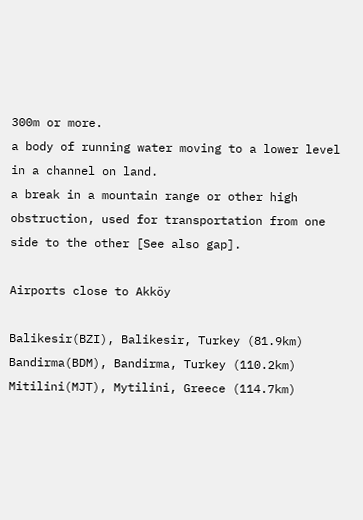300m or more.
a body of running water moving to a lower level in a channel on land.
a break in a mountain range or other high obstruction, used for transportation from one side to the other [See also gap].

Airports close to Akköy

Balikesir(BZI), Balikesir, Turkey (81.9km)
Bandirma(BDM), Bandirma, Turkey (110.2km)
Mitilini(MJT), Mytilini, Greece (114.7km)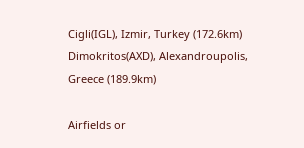Cigli(IGL), Izmir, Turkey (172.6km)
Dimokritos(AXD), Alexandroupolis, Greece (189.9km)

Airfields or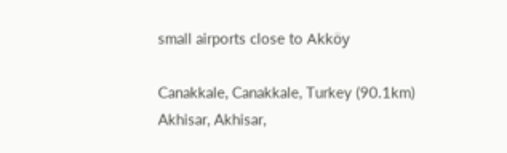small airports close to Akköy

Canakkale, Canakkale, Turkey (90.1km)
Akhisar, Akhisar,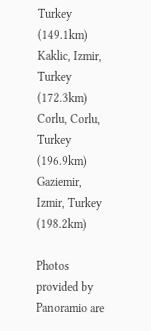Turkey (149.1km)
Kaklic, Izmir, Turkey (172.3km)
Corlu, Corlu, Turkey (196.9km)
Gaziemir, Izmir, Turkey (198.2km)

Photos provided by Panoramio are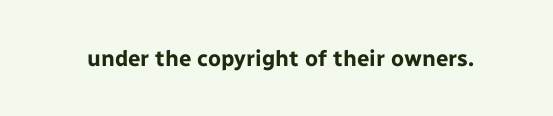under the copyright of their owners.